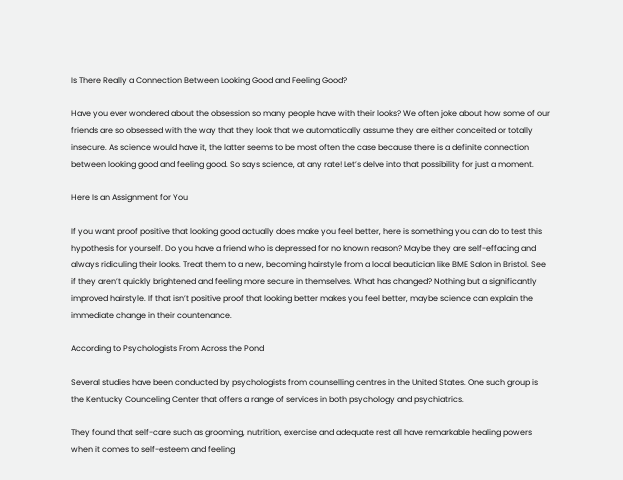Is There Really a Connection Between Looking Good and Feeling Good?

Have you ever wondered about the obsession so many people have with their looks? We often joke about how some of our friends are so obsessed with the way that they look that we automatically assume they are either conceited or totally insecure. As science would have it, the latter seems to be most often the case because there is a definite connection between looking good and feeling good. So says science, at any rate! Let’s delve into that possibility for just a moment.

Here Is an Assignment for You

If you want proof positive that looking good actually does make you feel better, here is something you can do to test this hypothesis for yourself. Do you have a friend who is depressed for no known reason? Maybe they are self-effacing and always ridiculing their looks. Treat them to a new, becoming hairstyle from a local beautician like BME Salon in Bristol. See if they aren’t quickly brightened and feeling more secure in themselves. What has changed? Nothing but a significantly improved hairstyle. If that isn’t positive proof that looking better makes you feel better, maybe science can explain the immediate change in their countenance.

According to Psychologists From Across the Pond

Several studies have been conducted by psychologists from counselling centres in the United States. One such group is the Kentucky Counceling Center that offers a range of services in both psychology and psychiatrics.

They found that self-care such as grooming, nutrition, exercise and adequate rest all have remarkable healing powers when it comes to self-esteem and feeling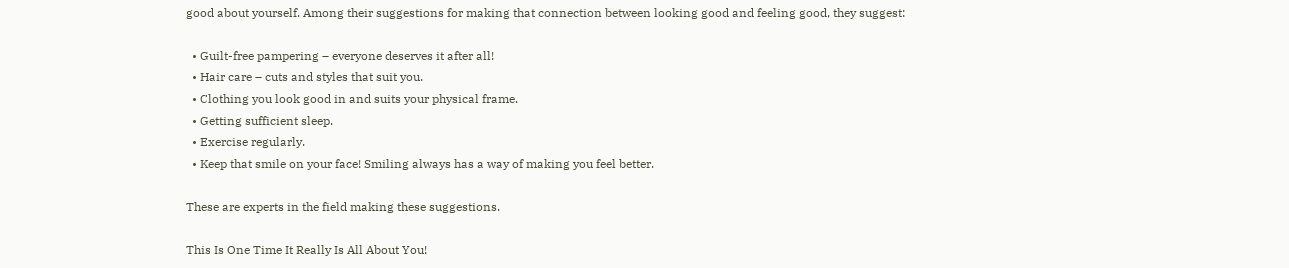good about yourself. Among their suggestions for making that connection between looking good and feeling good, they suggest:

  • Guilt-free pampering – everyone deserves it after all!
  • Hair care – cuts and styles that suit you.
  • Clothing you look good in and suits your physical frame.
  • Getting sufficient sleep.
  • Exercise regularly.
  • Keep that smile on your face! Smiling always has a way of making you feel better.

These are experts in the field making these suggestions.

This Is One Time It Really Is All About You!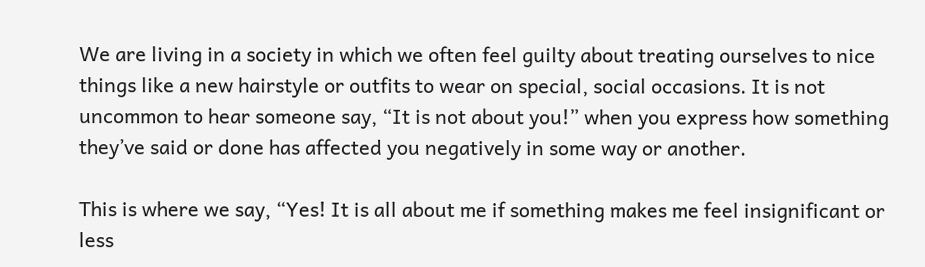We are living in a society in which we often feel guilty about treating ourselves to nice things like a new hairstyle or outfits to wear on special, social occasions. It is not uncommon to hear someone say, “It is not about you!” when you express how something they’ve said or done has affected you negatively in some way or another.

This is where we say, “Yes! It is all about me if something makes me feel insignificant or less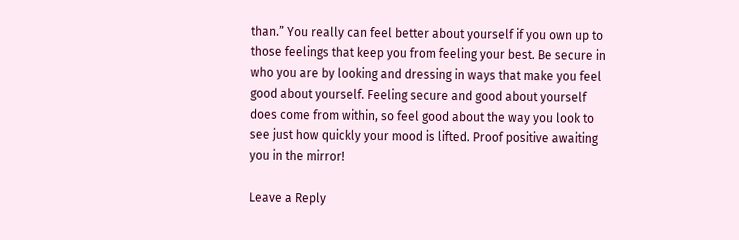than.” You really can feel better about yourself if you own up to those feelings that keep you from feeling your best. Be secure in who you are by looking and dressing in ways that make you feel good about yourself. Feeling secure and good about yourself does come from within, so feel good about the way you look to see just how quickly your mood is lifted. Proof positive awaiting you in the mirror!

Leave a Reply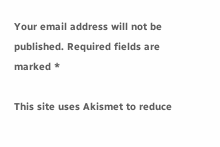Your email address will not be published. Required fields are marked *

This site uses Akismet to reduce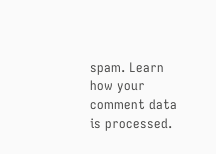spam. Learn how your comment data is processed.